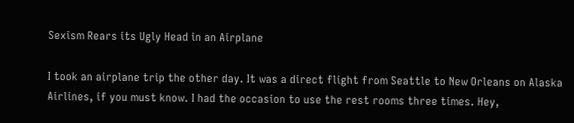Sexism Rears its Ugly Head in an Airplane

I took an airplane trip the other day. It was a direct flight from Seattle to New Orleans on Alaska Airlines, if you must know. I had the occasion to use the rest rooms three times. Hey,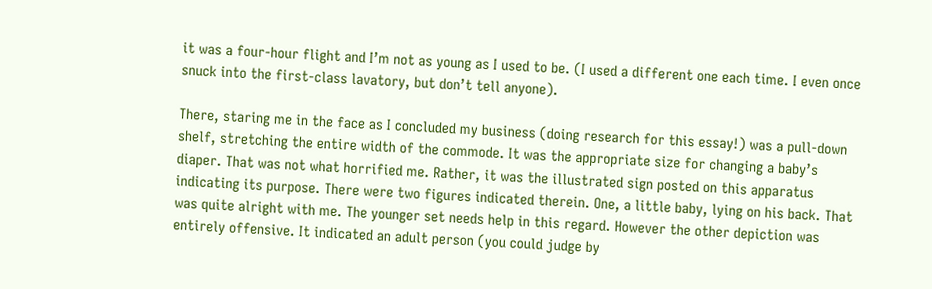it was a four-hour flight and I’m not as young as I used to be. (I used a different one each time. I even once snuck into the first-class lavatory, but don’t tell anyone).

There, staring me in the face as I concluded my business (doing research for this essay!) was a pull-down shelf, stretching the entire width of the commode. It was the appropriate size for changing a baby’s diaper. That was not what horrified me. Rather, it was the illustrated sign posted on this apparatus indicating its purpose. There were two figures indicated therein. One, a little baby, lying on his back. That was quite alright with me. The younger set needs help in this regard. However the other depiction was entirely offensive. It indicated an adult person (you could judge by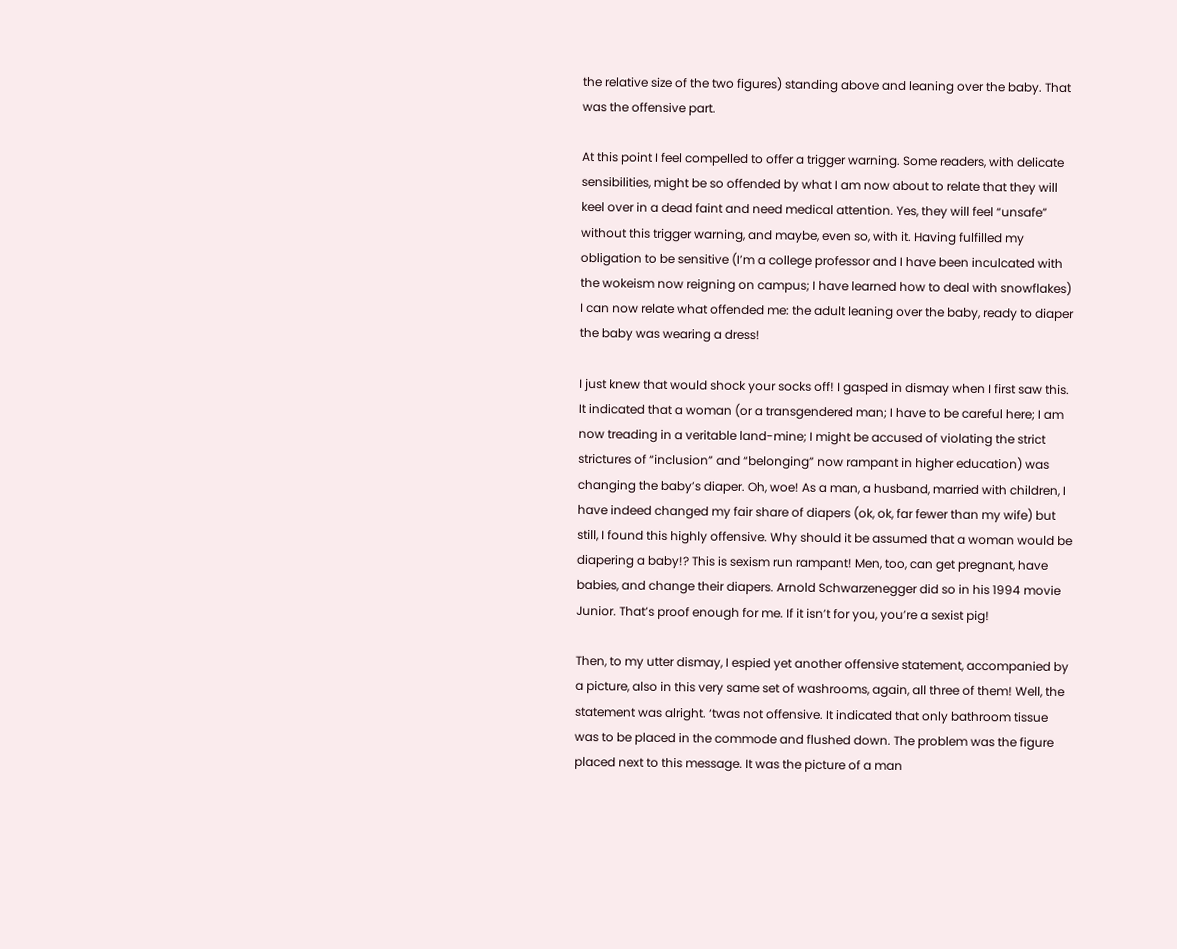the relative size of the two figures) standing above and leaning over the baby. That was the offensive part.

At this point I feel compelled to offer a trigger warning. Some readers, with delicate sensibilities, might be so offended by what I am now about to relate that they will keel over in a dead faint and need medical attention. Yes, they will feel “unsafe” without this trigger warning, and maybe, even so, with it. Having fulfilled my obligation to be sensitive (I’m a college professor and I have been inculcated with the wokeism now reigning on campus; I have learned how to deal with snowflakes) I can now relate what offended me: the adult leaning over the baby, ready to diaper the baby was wearing a dress!

I just knew that would shock your socks off! I gasped in dismay when I first saw this. It indicated that a woman (or a transgendered man; I have to be careful here; I am now treading in a veritable land-mine; I might be accused of violating the strict strictures of “inclusion” and “belonging” now rampant in higher education) was changing the baby’s diaper. Oh, woe! As a man, a husband, married with children, I have indeed changed my fair share of diapers (ok, ok, far fewer than my wife) but still, I found this highly offensive. Why should it be assumed that a woman would be diapering a baby!? This is sexism run rampant! Men, too, can get pregnant, have babies, and change their diapers. Arnold Schwarzenegger did so in his 1994 movie Junior. That’s proof enough for me. If it isn’t for you, you’re a sexist pig!

Then, to my utter dismay, I espied yet another offensive statement, accompanied by a picture, also in this very same set of washrooms, again, all three of them! Well, the statement was alright. ‘twas not offensive. It indicated that only bathroom tissue was to be placed in the commode and flushed down. The problem was the figure placed next to this message. It was the picture of a man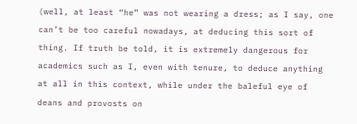(well, at least “he” was not wearing a dress; as I say, one can’t be too careful nowadays, at deducing this sort of thing. If truth be told, it is extremely dangerous for academics such as I, even with tenure, to deduce anything at all in this context, while under the baleful eye of deans and provosts on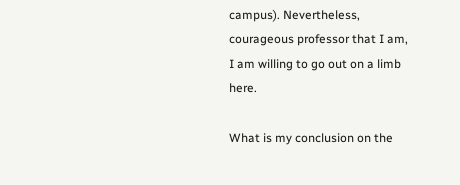campus). Nevertheless, courageous professor that I am, I am willing to go out on a limb here.

What is my conclusion on the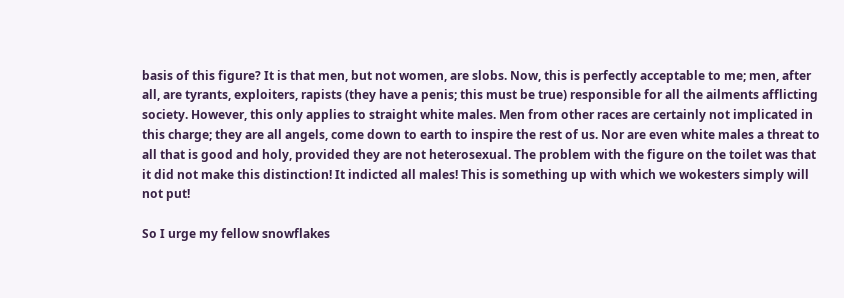basis of this figure? It is that men, but not women, are slobs. Now, this is perfectly acceptable to me; men, after all, are tyrants, exploiters, rapists (they have a penis; this must be true) responsible for all the ailments afflicting society. However, this only applies to straight white males. Men from other races are certainly not implicated in this charge; they are all angels, come down to earth to inspire the rest of us. Nor are even white males a threat to all that is good and holy, provided they are not heterosexual. The problem with the figure on the toilet was that it did not make this distinction! It indicted all males! This is something up with which we wokesters simply will not put!

So I urge my fellow snowflakes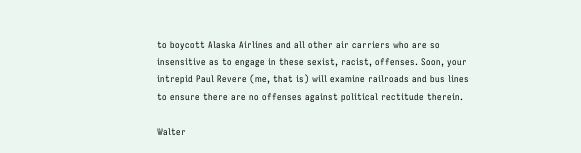to boycott Alaska Airlines and all other air carriers who are so insensitive as to engage in these sexist, racist, offenses. Soon, your intrepid Paul Revere (me, that is) will examine railroads and bus lines to ensure there are no offenses against political rectitude therein.

Walter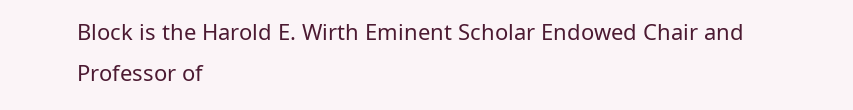Block is the Harold E. Wirth Eminent Scholar Endowed Chair and Professor of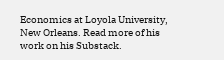Economics at Loyola University, New Orleans. Read more of his work on his Substack.